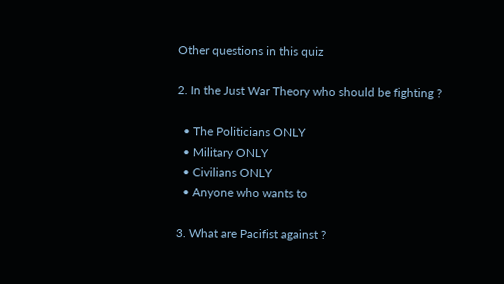Other questions in this quiz

2. In the Just War Theory who should be fighting ?

  • The Politicians ONLY
  • Military ONLY
  • Civilians ONLY
  • Anyone who wants to

3. What are Pacifist against ?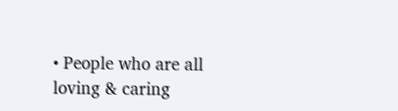• People who are all loving & caring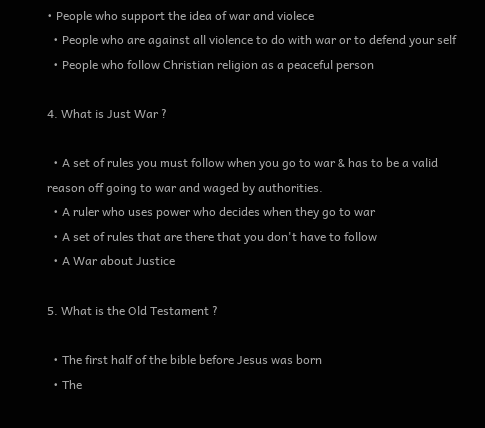• People who support the idea of war and violece
  • People who are against all violence to do with war or to defend your self
  • People who follow Christian religion as a peaceful person

4. What is Just War ?

  • A set of rules you must follow when you go to war & has to be a valid reason off going to war and waged by authorities.
  • A ruler who uses power who decides when they go to war
  • A set of rules that are there that you don't have to follow
  • A War about Justice

5. What is the Old Testament ?

  • The first half of the bible before Jesus was born
  • The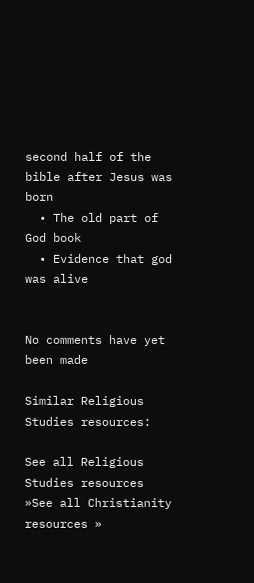second half of the bible after Jesus was born
  • The old part of God book
  • Evidence that god was alive


No comments have yet been made

Similar Religious Studies resources:

See all Religious Studies resources »See all Christianity resources »